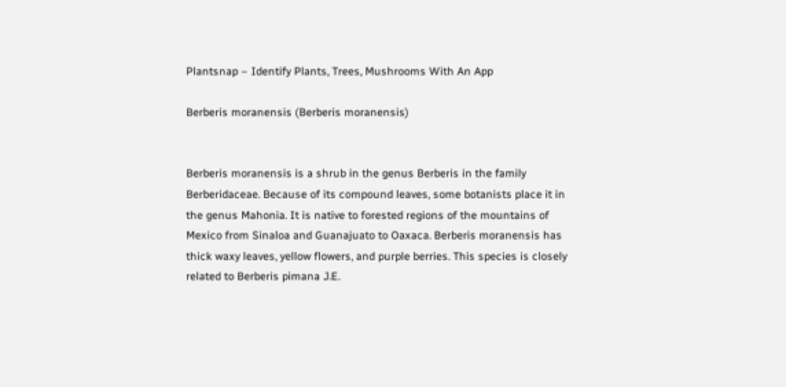Plantsnap – Identify Plants, Trees, Mushrooms With An App

Berberis moranensis (Berberis moranensis)


Berberis moranensis is a shrub in the genus Berberis in the family Berberidaceae. Because of its compound leaves, some botanists place it in the genus Mahonia. It is native to forested regions of the mountains of Mexico from Sinaloa and Guanajuato to Oaxaca. Berberis moranensis has thick waxy leaves, yellow flowers, and purple berries. This species is closely related to Berberis pimana J.E.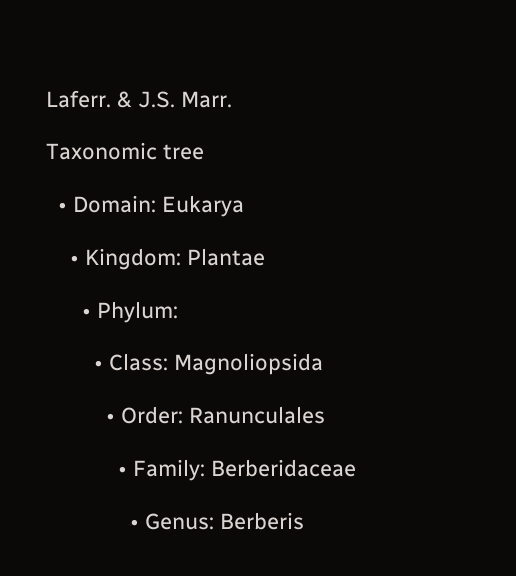Laferr. & J.S. Marr.

Taxonomic tree

  • Domain: Eukarya

    • Kingdom: Plantae

      • Phylum:

        • Class: Magnoliopsida

          • Order: Ranunculales

            • Family: Berberidaceae

              • Genus: Berberis